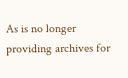As is no longer providing archives for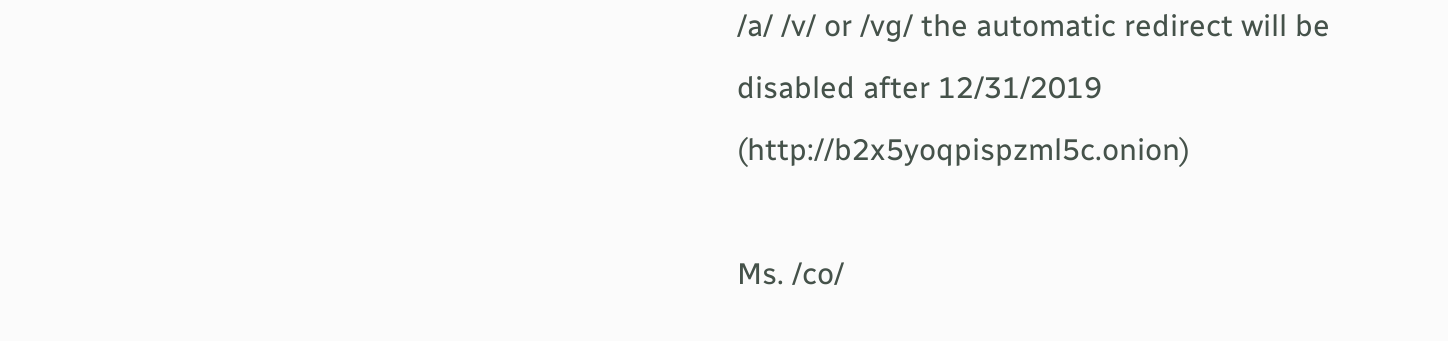/a/ /v/ or /vg/ the automatic redirect will be disabled after 12/31/2019 (http://b2x5yoqpispzml5c.onion)

Ms. /co/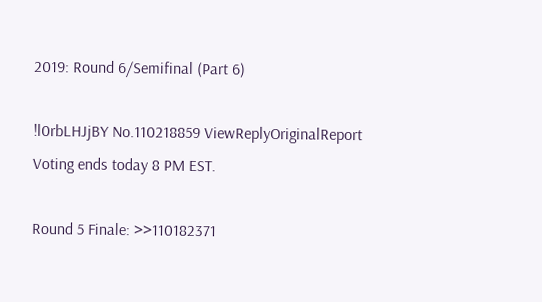2019: Round 6/Semifinal (Part 6)

!l0rbLHJjBY No.110218859 ViewReplyOriginalReport
Voting ends today 8 PM EST.

Round 5 Finale: >>110182371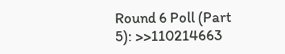Round 6 Poll (Part 5): >>110214663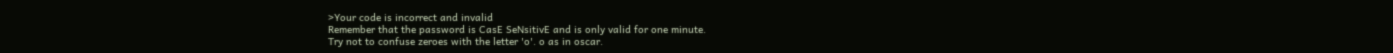>Your code is incorrect and invalid
Remember that the password is CasE SeNsitivE and is only valid for one minute.
Try not to confuse zeroes with the letter 'o'. o as in oscar.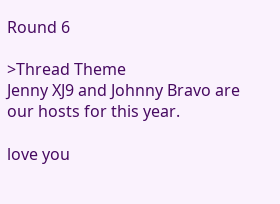Round 6

>Thread Theme
Jenny XJ9 and Johnny Bravo are our hosts for this year.

love you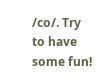/co/. Try to have some fun!